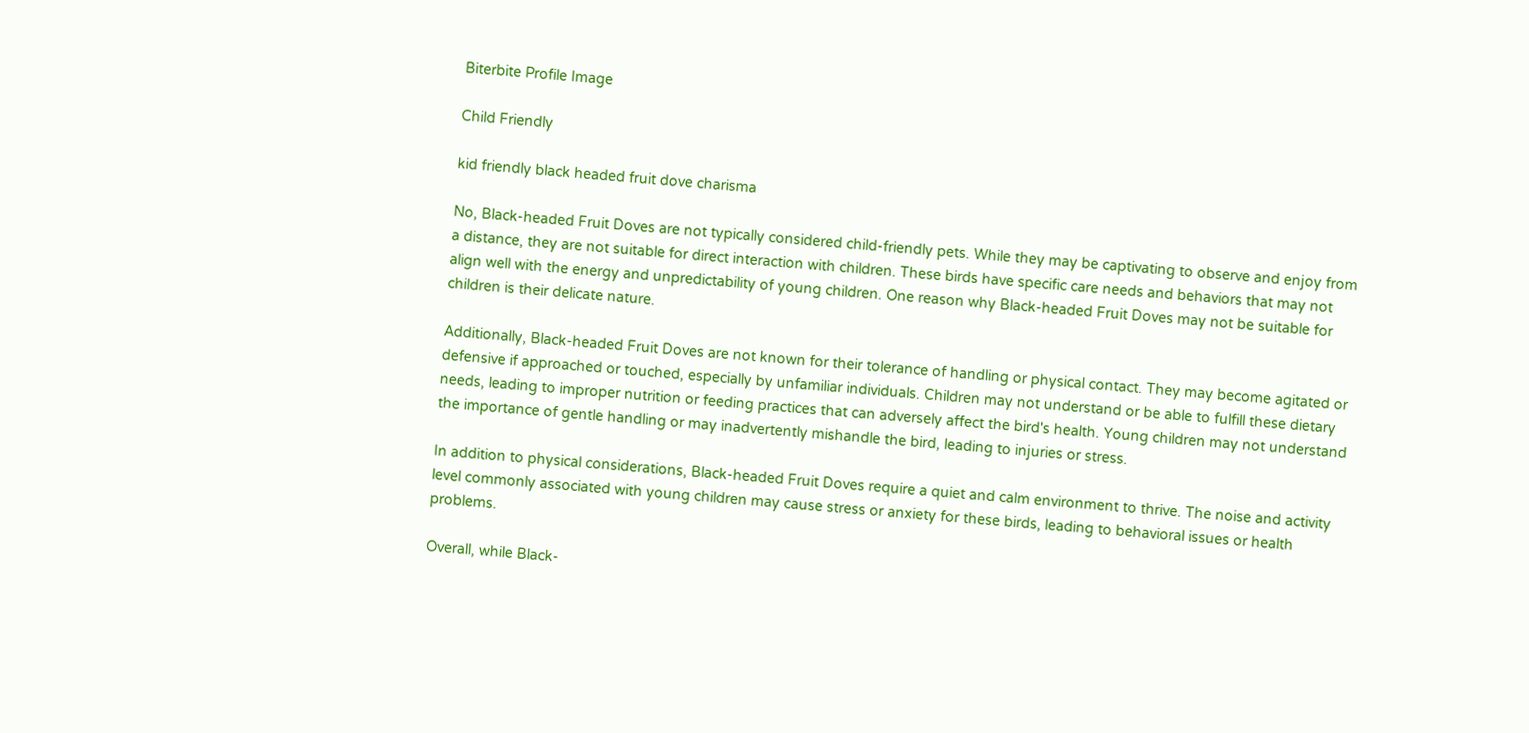Biterbite Profile Image

Child Friendly

kid friendly black headed fruit dove charisma

No, Black-headed Fruit Doves are not typically considered child-friendly pets. While they may be captivating to observe and enjoy from a distance, they are not suitable for direct interaction with children. These birds have specific care needs and behaviors that may not align well with the energy and unpredictability of young children. One reason why Black-headed Fruit Doves may not be suitable for children is their delicate nature.

Additionally, Black-headed Fruit Doves are not known for their tolerance of handling or physical contact. They may become agitated or defensive if approached or touched, especially by unfamiliar individuals. Children may not understand or be able to fulfill these dietary needs, leading to improper nutrition or feeding practices that can adversely affect the bird's health. Young children may not understand the importance of gentle handling or may inadvertently mishandle the bird, leading to injuries or stress.

In addition to physical considerations, Black-headed Fruit Doves require a quiet and calm environment to thrive. The noise and activity level commonly associated with young children may cause stress or anxiety for these birds, leading to behavioral issues or health problems.

Overall, while Black-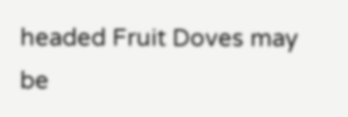headed Fruit Doves may be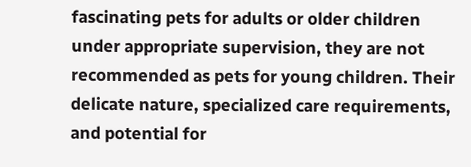fascinating pets for adults or older children under appropriate supervision, they are not recommended as pets for young children. Their delicate nature, specialized care requirements, and potential for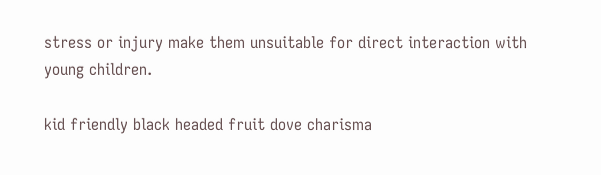stress or injury make them unsuitable for direct interaction with young children.

kid friendly black headed fruit dove charisma